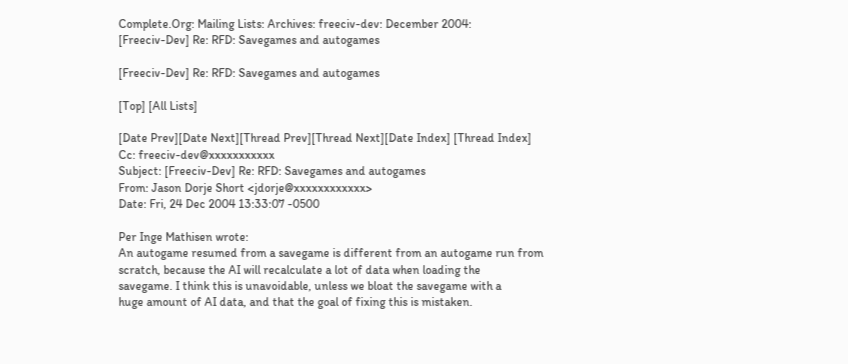Complete.Org: Mailing Lists: Archives: freeciv-dev: December 2004:
[Freeciv-Dev] Re: RFD: Savegames and autogames

[Freeciv-Dev] Re: RFD: Savegames and autogames

[Top] [All Lists]

[Date Prev][Date Next][Thread Prev][Thread Next][Date Index] [Thread Index]
Cc: freeciv-dev@xxxxxxxxxxx
Subject: [Freeciv-Dev] Re: RFD: Savegames and autogames
From: Jason Dorje Short <jdorje@xxxxxxxxxxxx>
Date: Fri, 24 Dec 2004 13:33:07 -0500

Per Inge Mathisen wrote:
An autogame resumed from a savegame is different from an autogame run from
scratch, because the AI will recalculate a lot of data when loading the
savegame. I think this is unavoidable, unless we bloat the savegame with a
huge amount of AI data, and that the goal of fixing this is mistaken.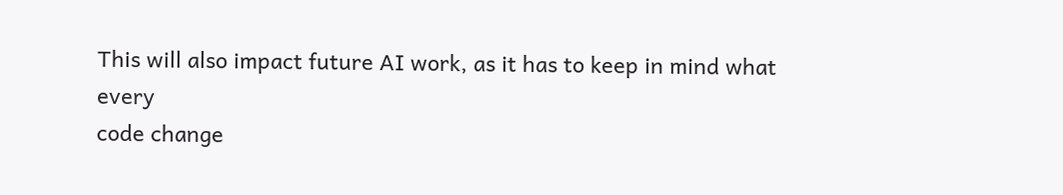This will also impact future AI work, as it has to keep in mind what every
code change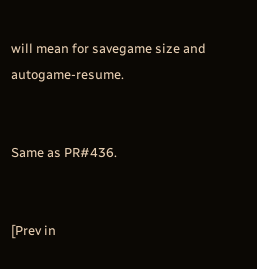will mean for savegame size and autogame-resume.


Same as PR#436.


[Prev in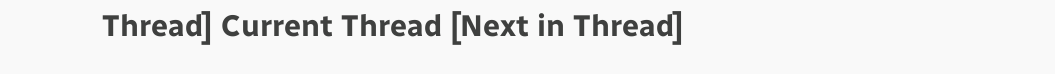Thread] Current Thread [Next in Thread]